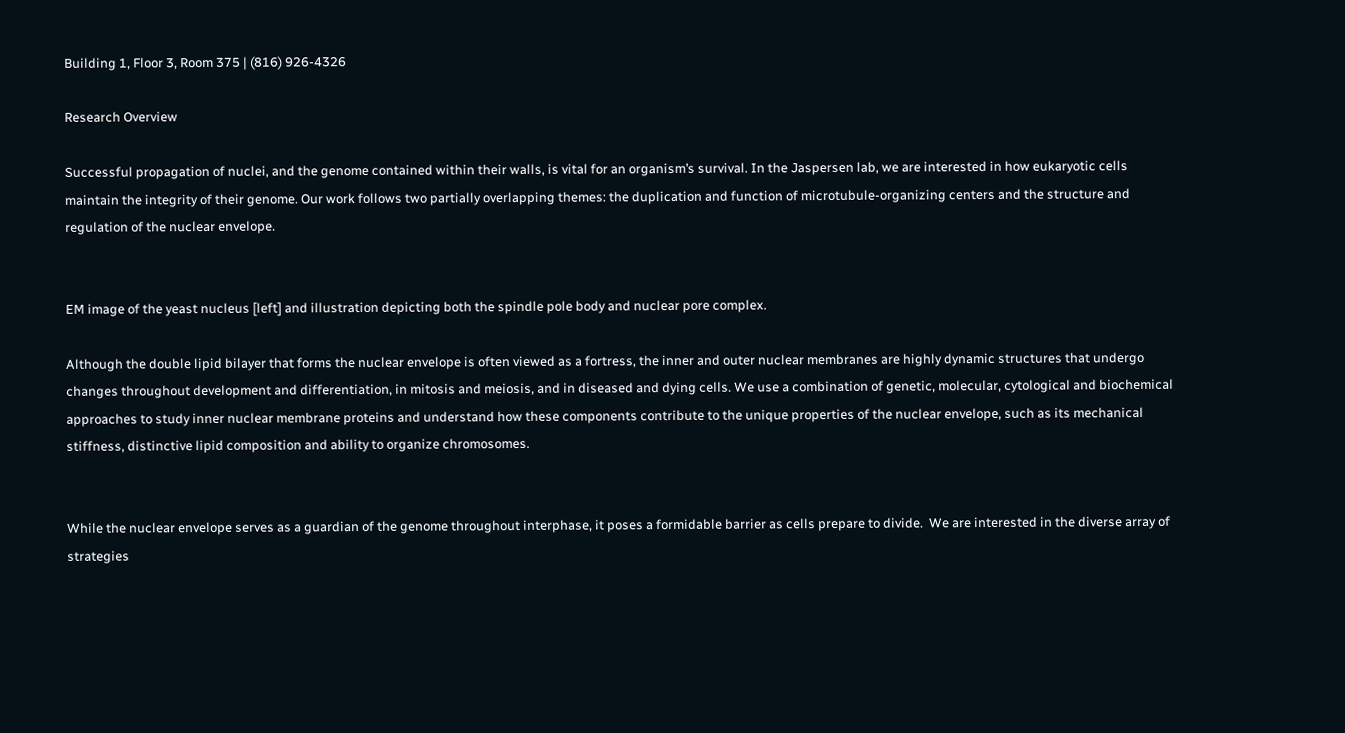Building 1, Floor 3, Room 375 | (816) 926-4326

Research Overview

Successful propagation of nuclei, and the genome contained within their walls, is vital for an organism’s survival. In the Jaspersen lab, we are interested in how eukaryotic cells maintain the integrity of their genome. Our work follows two partially overlapping themes: the duplication and function of microtubule-organizing centers and the structure and regulation of the nuclear envelope.


EM image of the yeast nucleus [left] and illustration depicting both the spindle pole body and nuclear pore complex.

Although the double lipid bilayer that forms the nuclear envelope is often viewed as a fortress, the inner and outer nuclear membranes are highly dynamic structures that undergo changes throughout development and differentiation, in mitosis and meiosis, and in diseased and dying cells. We use a combination of genetic, molecular, cytological and biochemical approaches to study inner nuclear membrane proteins and understand how these components contribute to the unique properties of the nuclear envelope, such as its mechanical stiffness, distinctive lipid composition and ability to organize chromosomes.


While the nuclear envelope serves as a guardian of the genome throughout interphase, it poses a formidable barrier as cells prepare to divide.  We are interested in the diverse array of strategies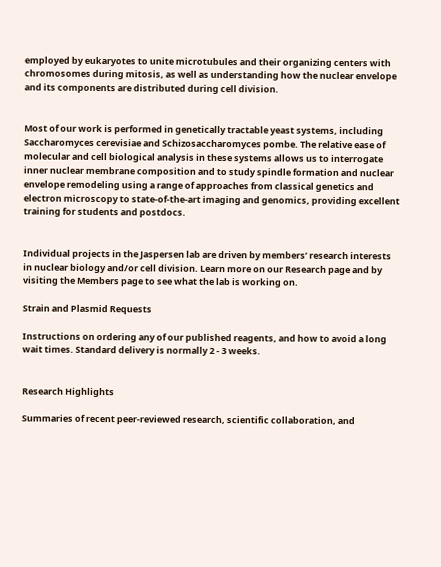employed by eukaryotes to unite microtubules and their organizing centers with chromosomes during mitosis, as well as understanding how the nuclear envelope and its components are distributed during cell division.


Most of our work is performed in genetically tractable yeast systems, including Saccharomyces cerevisiae and Schizosaccharomyces pombe. The relative ease of molecular and cell biological analysis in these systems allows us to interrogate inner nuclear membrane composition and to study spindle formation and nuclear envelope remodeling using a range of approaches from classical genetics and electron microscopy to state-of-the-art imaging and genomics, providing excellent training for students and postdocs.


Individual projects in the Jaspersen lab are driven by members’ research interests in nuclear biology and/or cell division. Learn more on our Research page and by visiting the Members page to see what the lab is working on.

Strain and Plasmid Requests

Instructions on ordering any of our published reagents, and how to avoid a long wait times. Standard delivery is normally 2 - 3 weeks.


Research Highlights

Summaries of recent peer-reviewed research, scientific collaboration, and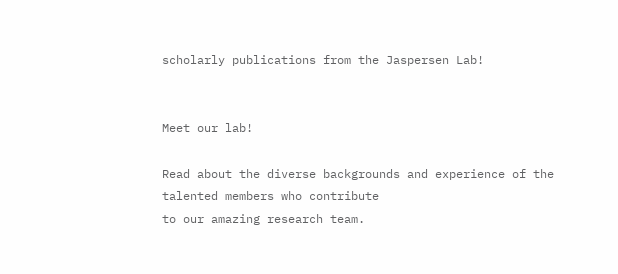scholarly publications from the Jaspersen Lab!


Meet our lab!

Read about the diverse backgrounds and experience of the talented members who contribute
to our amazing research team.